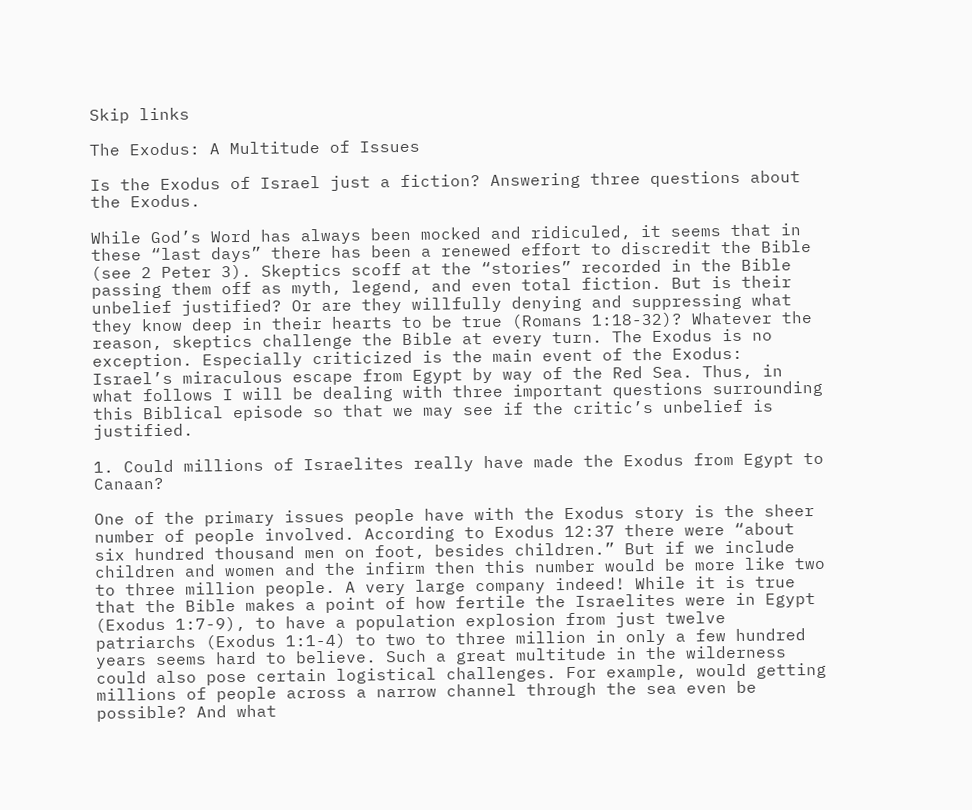Skip links

The Exodus: A Multitude of Issues

Is the Exodus of Israel just a fiction? Answering three questions about the Exodus.

While God’s Word has always been mocked and ridiculed, it seems that in these “last days” there has been a renewed effort to discredit the Bible (see 2 Peter 3). Skeptics scoff at the “stories” recorded in the Bible passing them off as myth, legend, and even total fiction. But is their unbelief justified? Or are they willfully denying and suppressing what they know deep in their hearts to be true (Romans 1:18-32)? Whatever the reason, skeptics challenge the Bible at every turn. The Exodus is no exception. Especially criticized is the main event of the Exodus: Israel’s miraculous escape from Egypt by way of the Red Sea. Thus, in what follows I will be dealing with three important questions surrounding this Biblical episode so that we may see if the critic’s unbelief is justified.

1. Could millions of Israelites really have made the Exodus from Egypt to Canaan?

One of the primary issues people have with the Exodus story is the sheer number of people involved. According to Exodus 12:37 there were “about six hundred thousand men on foot, besides children.” But if we include children and women and the infirm then this number would be more like two to three million people. A very large company indeed! While it is true that the Bible makes a point of how fertile the Israelites were in Egypt (Exodus 1:7-9), to have a population explosion from just twelve patriarchs (Exodus 1:1-4) to two to three million in only a few hundred years seems hard to believe. Such a great multitude in the wilderness could also pose certain logistical challenges. For example, would getting millions of people across a narrow channel through the sea even be possible? And what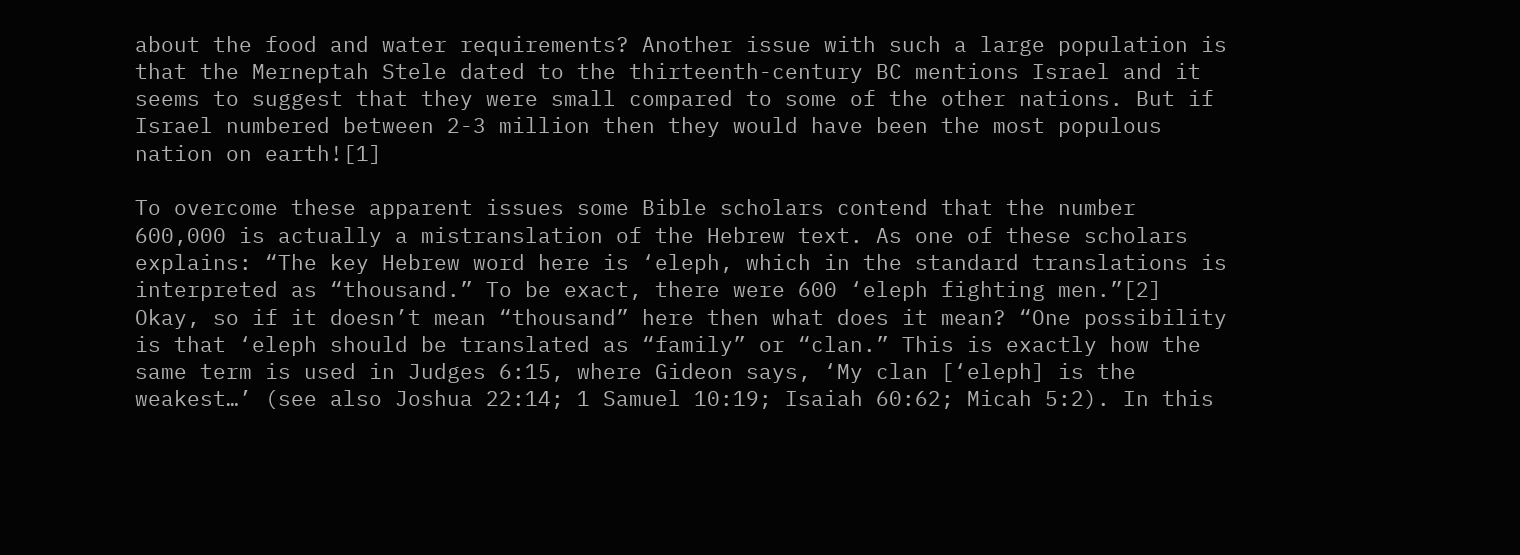about the food and water requirements? Another issue with such a large population is that the Merneptah Stele dated to the thirteenth-century BC mentions Israel and it seems to suggest that they were small compared to some of the other nations. But if Israel numbered between 2-3 million then they would have been the most populous nation on earth![1]

To overcome these apparent issues some Bible scholars contend that the number 600,000 is actually a mistranslation of the Hebrew text. As one of these scholars explains: “The key Hebrew word here is ‘eleph, which in the standard translations is interpreted as “thousand.” To be exact, there were 600 ‘eleph fighting men.”[2] Okay, so if it doesn’t mean “thousand” here then what does it mean? “One possibility is that ‘eleph should be translated as “family” or “clan.” This is exactly how the same term is used in Judges 6:15, where Gideon says, ‘My clan [‘eleph] is the weakest…’ (see also Joshua 22:14; 1 Samuel 10:19; Isaiah 60:62; Micah 5:2). In this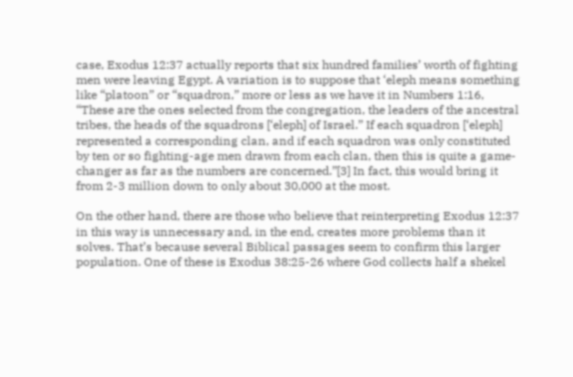case, Exodus 12:37 actually reports that six hundred families’ worth of fighting men were leaving Egypt. A variation is to suppose that ‘eleph means something like “platoon” or “squadron,” more or less as we have it in Numbers 1:16, “These are the ones selected from the congregation, the leaders of the ancestral tribes, the heads of the squadrons [‘eleph] of Israel.” If each squadron [‘eleph] represented a corresponding clan, and if each squadron was only constituted by ten or so fighting-age men drawn from each clan, then this is quite a game-changer as far as the numbers are concerned.”[3] In fact, this would bring it from 2-3 million down to only about 30,000 at the most.

On the other hand, there are those who believe that reinterpreting Exodus 12:37 in this way is unnecessary and, in the end, creates more problems than it solves. That’s because several Biblical passages seem to confirm this larger population. One of these is Exodus 38:25-26 where God collects half a shekel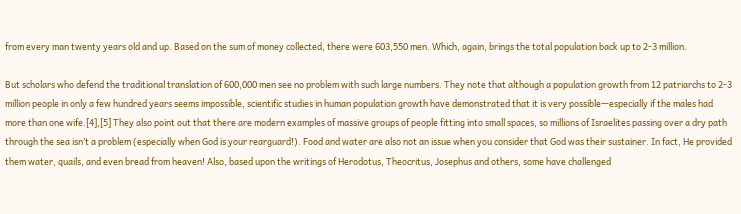from every man twenty years old and up. Based on the sum of money collected, there were 603,550 men. Which, again, brings the total population back up to 2-3 million.

But scholars who defend the traditional translation of 600,000 men see no problem with such large numbers. They note that although a population growth from 12 patriarchs to 2-3 million people in only a few hundred years seems impossible, scientific studies in human population growth have demonstrated that it is very possible—especially if the males had more than one wife.[4],[5] They also point out that there are modern examples of massive groups of people fitting into small spaces, so millions of Israelites passing over a dry path through the sea isn’t a problem (especially when God is your rearguard!). Food and water are also not an issue when you consider that God was their sustainer. In fact, He provided them water, quails, and even bread from heaven! Also, based upon the writings of Herodotus, Theocritus, Josephus and others, some have challenged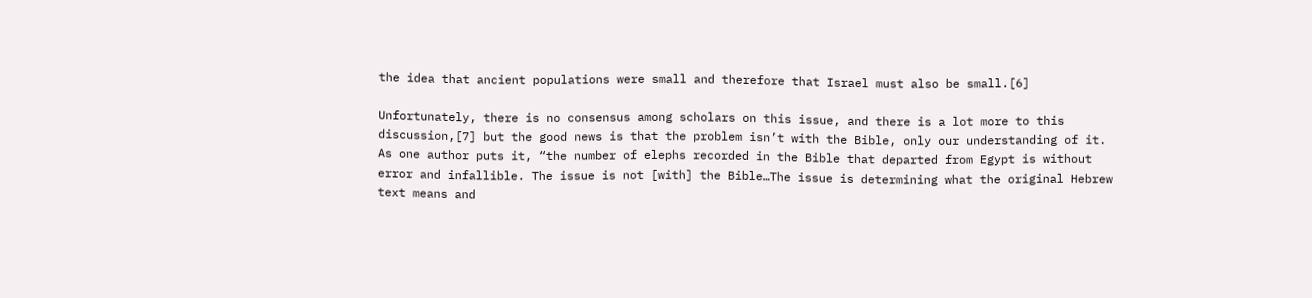the idea that ancient populations were small and therefore that Israel must also be small.[6]

Unfortunately, there is no consensus among scholars on this issue, and there is a lot more to this discussion,[7] but the good news is that the problem isn’t with the Bible, only our understanding of it. As one author puts it, “the number of elephs recorded in the Bible that departed from Egypt is without error and infallible. The issue is not [with] the Bible…The issue is determining what the original Hebrew text means and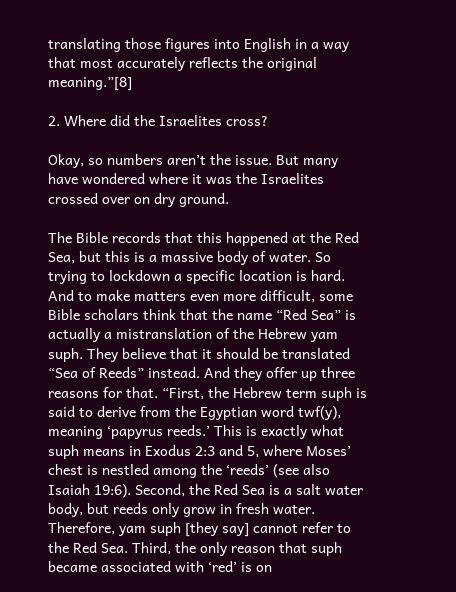translating those figures into English in a way that most accurately reflects the original meaning.”[8]

2. Where did the Israelites cross?

Okay, so numbers aren’t the issue. But many have wondered where it was the Israelites crossed over on dry ground.

The Bible records that this happened at the Red Sea, but this is a massive body of water. So trying to lockdown a specific location is hard. And to make matters even more difficult, some Bible scholars think that the name “Red Sea” is actually a mistranslation of the Hebrew yam suph. They believe that it should be translated “Sea of Reeds” instead. And they offer up three reasons for that. “First, the Hebrew term suph is said to derive from the Egyptian word twf(y), meaning ‘papyrus reeds.’ This is exactly what suph means in Exodus 2:3 and 5, where Moses’ chest is nestled among the ‘reeds’ (see also Isaiah 19:6). Second, the Red Sea is a salt water body, but reeds only grow in fresh water. Therefore, yam suph [they say] cannot refer to the Red Sea. Third, the only reason that suph became associated with ‘red’ is on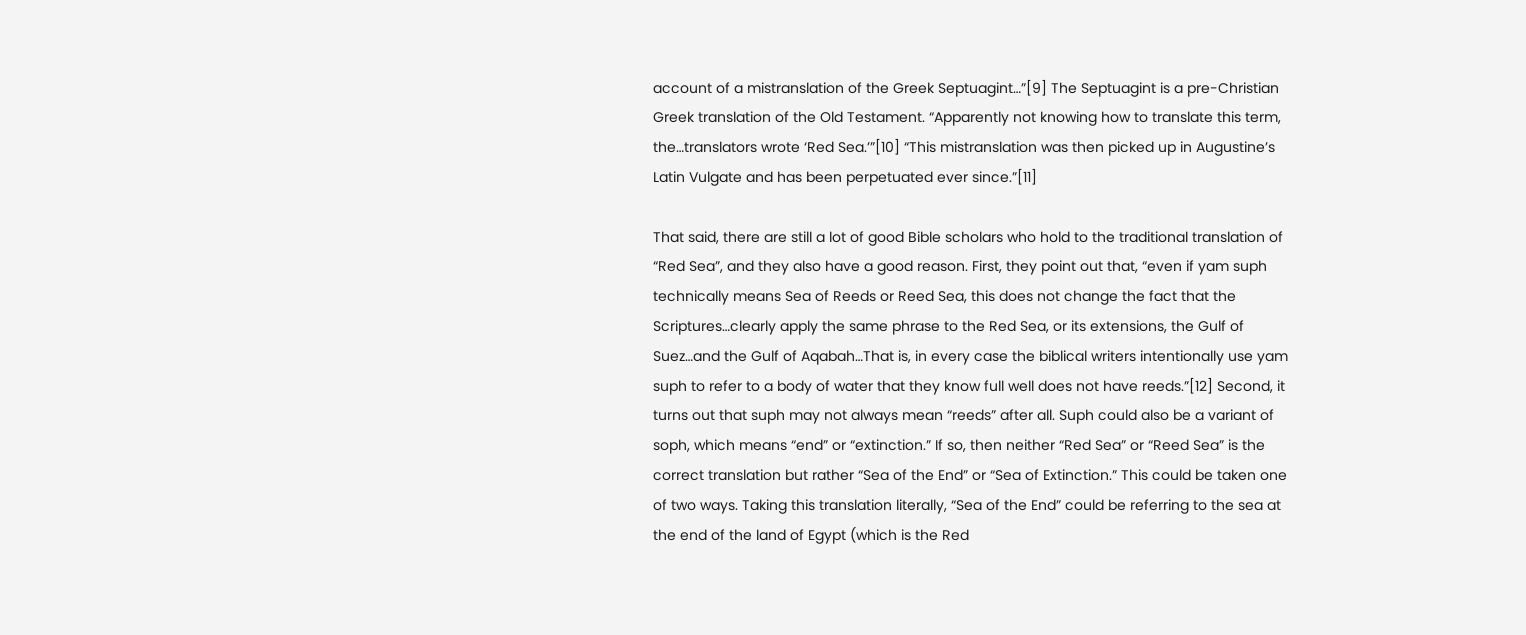account of a mistranslation of the Greek Septuagint…”[9] The Septuagint is a pre-Christian Greek translation of the Old Testament. “Apparently not knowing how to translate this term, the…translators wrote ‘Red Sea.’”[10] “This mistranslation was then picked up in Augustine’s Latin Vulgate and has been perpetuated ever since.”[11]

That said, there are still a lot of good Bible scholars who hold to the traditional translation of “Red Sea”, and they also have a good reason. First, they point out that, “even if yam suph technically means Sea of Reeds or Reed Sea, this does not change the fact that the Scriptures…clearly apply the same phrase to the Red Sea, or its extensions, the Gulf of Suez…and the Gulf of Aqabah…That is, in every case the biblical writers intentionally use yam suph to refer to a body of water that they know full well does not have reeds.”[12] Second, it turns out that suph may not always mean “reeds” after all. Suph could also be a variant of soph, which means “end” or “extinction.” If so, then neither “Red Sea” or “Reed Sea” is the correct translation but rather “Sea of the End” or “Sea of Extinction.” This could be taken one of two ways. Taking this translation literally, “Sea of the End” could be referring to the sea at the end of the land of Egypt (which is the Red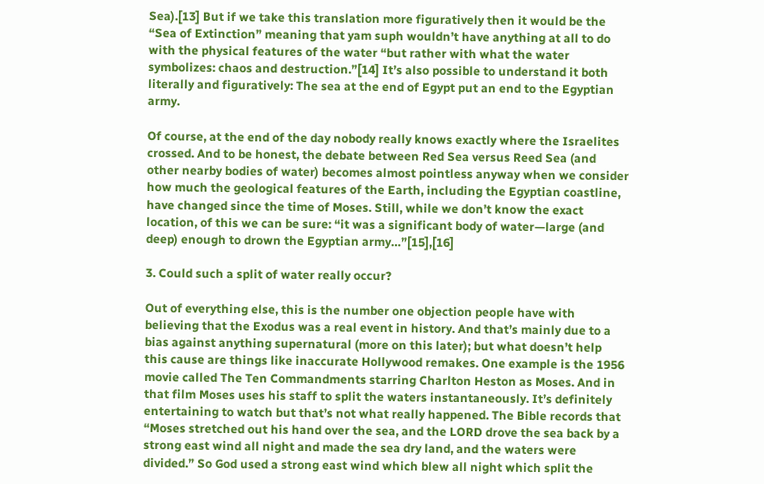Sea).[13] But if we take this translation more figuratively then it would be the “Sea of Extinction” meaning that yam suph wouldn’t have anything at all to do with the physical features of the water “but rather with what the water symbolizes: chaos and destruction.”[14] It’s also possible to understand it both literally and figuratively: The sea at the end of Egypt put an end to the Egyptian army.

Of course, at the end of the day nobody really knows exactly where the Israelites crossed. And to be honest, the debate between Red Sea versus Reed Sea (and other nearby bodies of water) becomes almost pointless anyway when we consider how much the geological features of the Earth, including the Egyptian coastline, have changed since the time of Moses. Still, while we don’t know the exact location, of this we can be sure: “it was a significant body of water—large (and deep) enough to drown the Egyptian army…”[15],[16]

3. Could such a split of water really occur?

Out of everything else, this is the number one objection people have with believing that the Exodus was a real event in history. And that’s mainly due to a bias against anything supernatural (more on this later); but what doesn’t help this cause are things like inaccurate Hollywood remakes. One example is the 1956 movie called The Ten Commandments starring Charlton Heston as Moses. And in that film Moses uses his staff to split the waters instantaneously. It’s definitely entertaining to watch but that’s not what really happened. The Bible records that “Moses stretched out his hand over the sea, and the LORD drove the sea back by a strong east wind all night and made the sea dry land, and the waters were divided.” So God used a strong east wind which blew all night which split the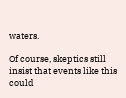waters.

Of course, skeptics still insist that events like this could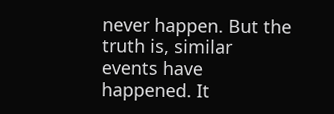never happen. But the truth is, similar events have happened. It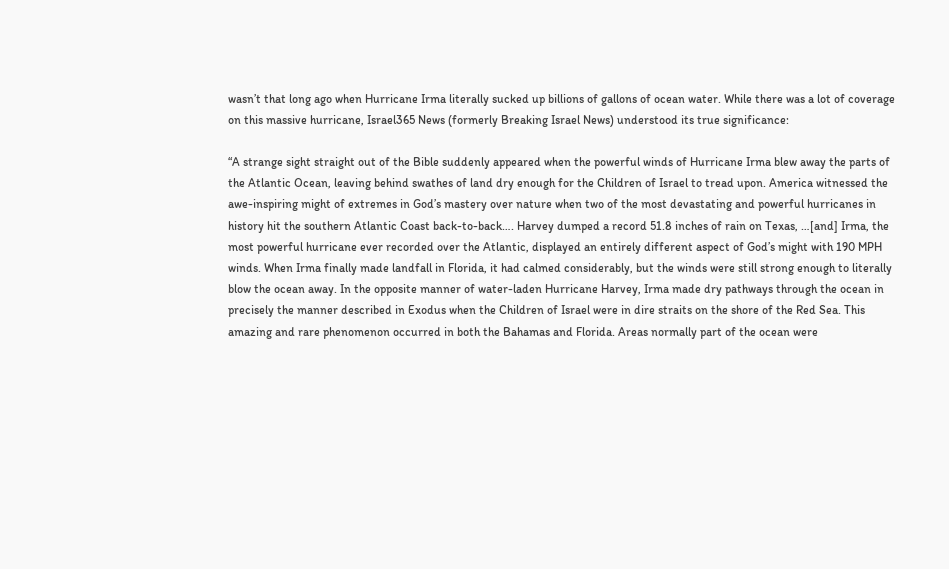wasn’t that long ago when Hurricane Irma literally sucked up billions of gallons of ocean water. While there was a lot of coverage on this massive hurricane, Israel365 News (formerly Breaking Israel News) understood its true significance:

“A strange sight straight out of the Bible suddenly appeared when the powerful winds of Hurricane Irma blew away the parts of the Atlantic Ocean, leaving behind swathes of land dry enough for the Children of Israel to tread upon. America witnessed the awe-inspiring might of extremes in God’s mastery over nature when two of the most devastating and powerful hurricanes in history hit the southern Atlantic Coast back-to-back…. Harvey dumped a record 51.8 inches of rain on Texas, …[and] Irma, the most powerful hurricane ever recorded over the Atlantic, displayed an entirely different aspect of God’s might with 190 MPH winds. When Irma finally made landfall in Florida, it had calmed considerably, but the winds were still strong enough to literally blow the ocean away. In the opposite manner of water-laden Hurricane Harvey, Irma made dry pathways through the ocean in precisely the manner described in Exodus when the Children of Israel were in dire straits on the shore of the Red Sea. This amazing and rare phenomenon occurred in both the Bahamas and Florida. Areas normally part of the ocean were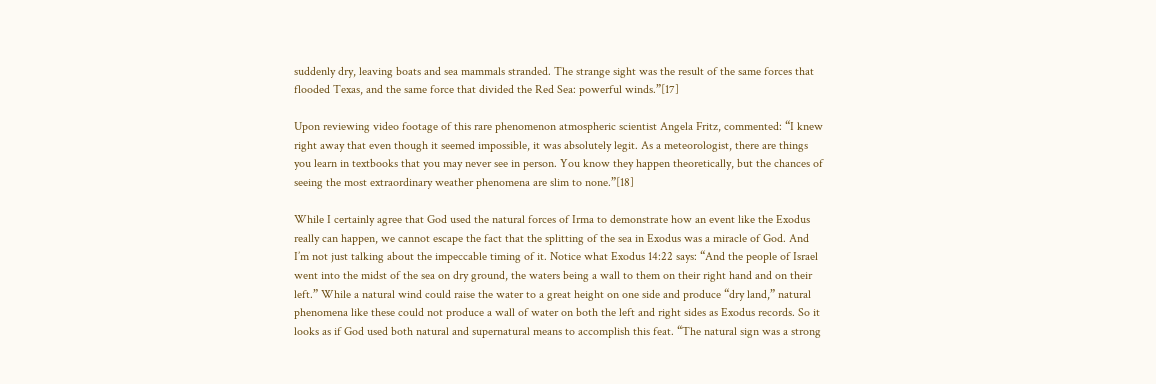suddenly dry, leaving boats and sea mammals stranded. The strange sight was the result of the same forces that flooded Texas, and the same force that divided the Red Sea: powerful winds.”[17]

Upon reviewing video footage of this rare phenomenon atmospheric scientist Angela Fritz, commented: “I knew right away that even though it seemed impossible, it was absolutely legit. As a meteorologist, there are things you learn in textbooks that you may never see in person. You know they happen theoretically, but the chances of seeing the most extraordinary weather phenomena are slim to none.”[18]

While I certainly agree that God used the natural forces of Irma to demonstrate how an event like the Exodus really can happen, we cannot escape the fact that the splitting of the sea in Exodus was a miracle of God. And I’m not just talking about the impeccable timing of it. Notice what Exodus 14:22 says: “And the people of Israel went into the midst of the sea on dry ground, the waters being a wall to them on their right hand and on their left.” While a natural wind could raise the water to a great height on one side and produce “dry land,” natural phenomena like these could not produce a wall of water on both the left and right sides as Exodus records. So it looks as if God used both natural and supernatural means to accomplish this feat. “The natural sign was a strong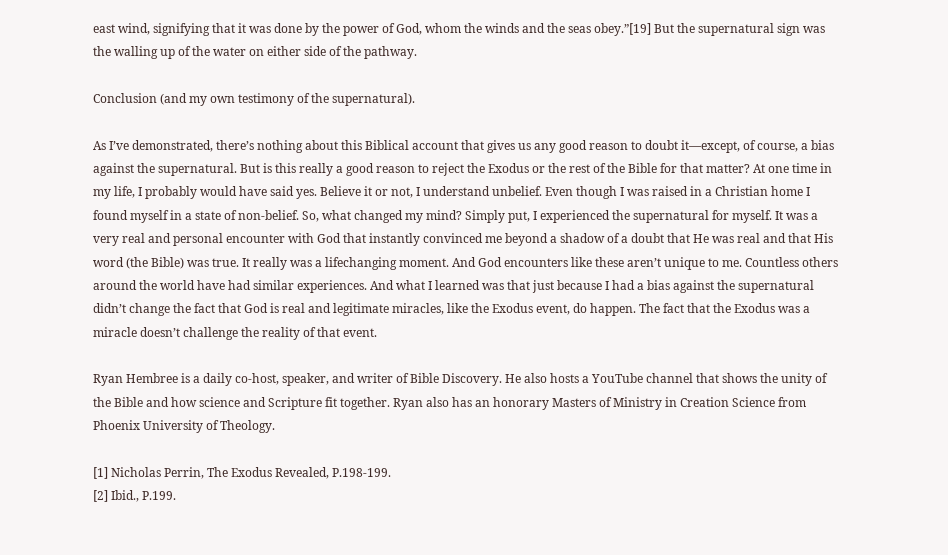east wind, signifying that it was done by the power of God, whom the winds and the seas obey.”[19] But the supernatural sign was the walling up of the water on either side of the pathway.

Conclusion (and my own testimony of the supernatural).

As I’ve demonstrated, there’s nothing about this Biblical account that gives us any good reason to doubt it—except, of course, a bias against the supernatural. But is this really a good reason to reject the Exodus or the rest of the Bible for that matter? At one time in my life, I probably would have said yes. Believe it or not, I understand unbelief. Even though I was raised in a Christian home I found myself in a state of non-belief. So, what changed my mind? Simply put, I experienced the supernatural for myself. It was a very real and personal encounter with God that instantly convinced me beyond a shadow of a doubt that He was real and that His word (the Bible) was true. It really was a lifechanging moment. And God encounters like these aren’t unique to me. Countless others around the world have had similar experiences. And what I learned was that just because I had a bias against the supernatural didn’t change the fact that God is real and legitimate miracles, like the Exodus event, do happen. The fact that the Exodus was a miracle doesn’t challenge the reality of that event.

Ryan Hembree is a daily co-host, speaker, and writer of Bible Discovery. He also hosts a YouTube channel that shows the unity of the Bible and how science and Scripture fit together. Ryan also has an honorary Masters of Ministry in Creation Science from Phoenix University of Theology.

[1] Nicholas Perrin, The Exodus Revealed, P.198-199.
[2] Ibid., P.199.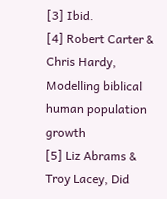[3] Ibid.
[4] Robert Carter & Chris Hardy, Modelling biblical human population growth
[5] Liz Abrams & Troy Lacey, Did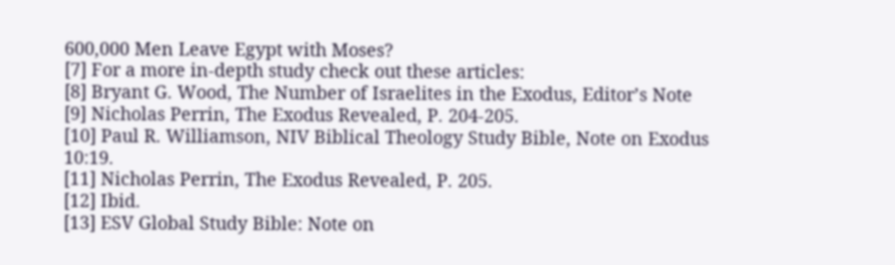600,000 Men Leave Egypt with Moses?
[7] For a more in-depth study check out these articles:
[8] Bryant G. Wood, The Number of Israelites in the Exodus, Editor’s Note
[9] Nicholas Perrin, The Exodus Revealed, P. 204-205.
[10] Paul R. Williamson, NIV Biblical Theology Study Bible, Note on Exodus 10:19.
[11] Nicholas Perrin, The Exodus Revealed, P. 205.
[12] Ibid.
[13] ESV Global Study Bible: Note on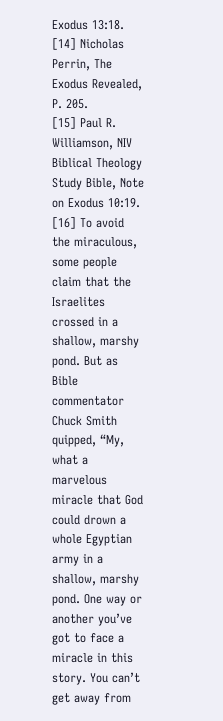Exodus 13:18.
[14] Nicholas Perrin, The Exodus Revealed, P. 205.
[15] Paul R. Williamson, NIV Biblical Theology Study Bible, Note on Exodus 10:19.
[16] To avoid the miraculous, some people claim that the Israelites crossed in a shallow, marshy pond. But as Bible commentator Chuck Smith quipped, “My, what a marvelous miracle that God could drown a whole Egyptian army in a shallow, marshy pond. One way or another you’ve got to face a miracle in this story. You can’t get away from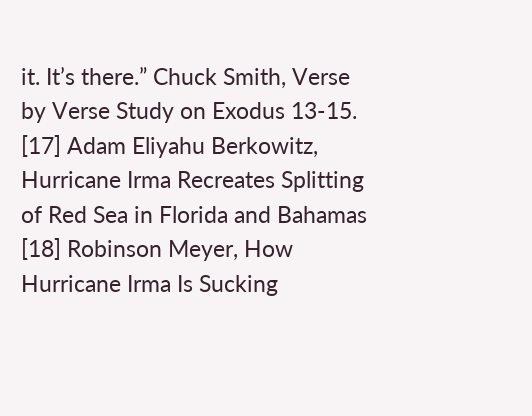it. It’s there.” Chuck Smith, Verse by Verse Study on Exodus 13-15.
[17] Adam Eliyahu Berkowitz, Hurricane Irma Recreates Splitting of Red Sea in Florida and Bahamas
[18] Robinson Meyer, How Hurricane Irma Is Sucking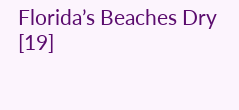Florida’s Beaches Dry
[19]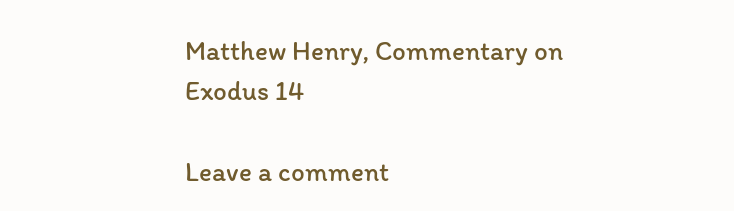Matthew Henry, Commentary on Exodus 14

Leave a comment